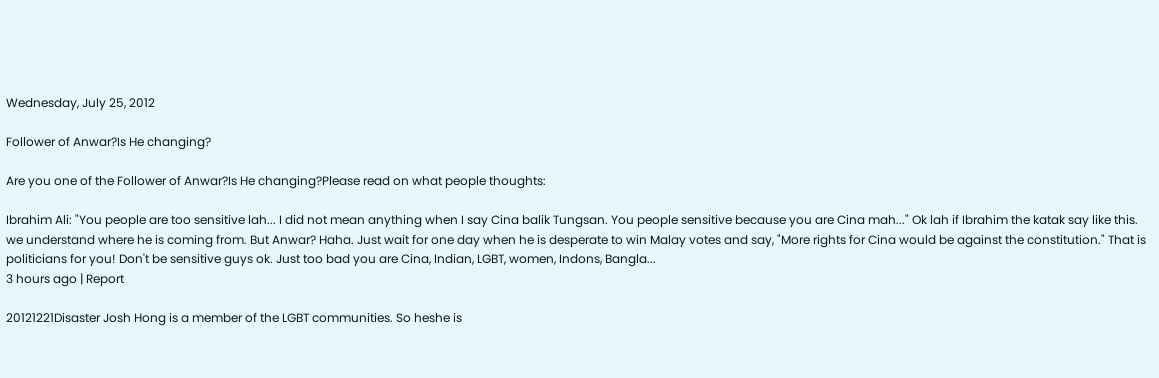Wednesday, July 25, 2012

Follower of Anwar?Is He changing?

Are you one of the Follower of Anwar?Is He changing?Please read on what people thoughts:

Ibrahim Ali: "You people are too sensitive lah... I did not mean anything when I say Cina balik Tungsan. You people sensitive because you are Cina mah..." Ok lah if Ibrahim the katak say like this. we understand where he is coming from. But Anwar? Haha. Just wait for one day when he is desperate to win Malay votes and say, "More rights for Cina would be against the constitution." That is politicians for you! Don't be sensitive guys ok. Just too bad you are Cina, Indian, LGBT, women, Indons, Bangla...
3 hours ago | Report

20121221Disaster Josh Hong is a member of the LGBT communities. So heshe is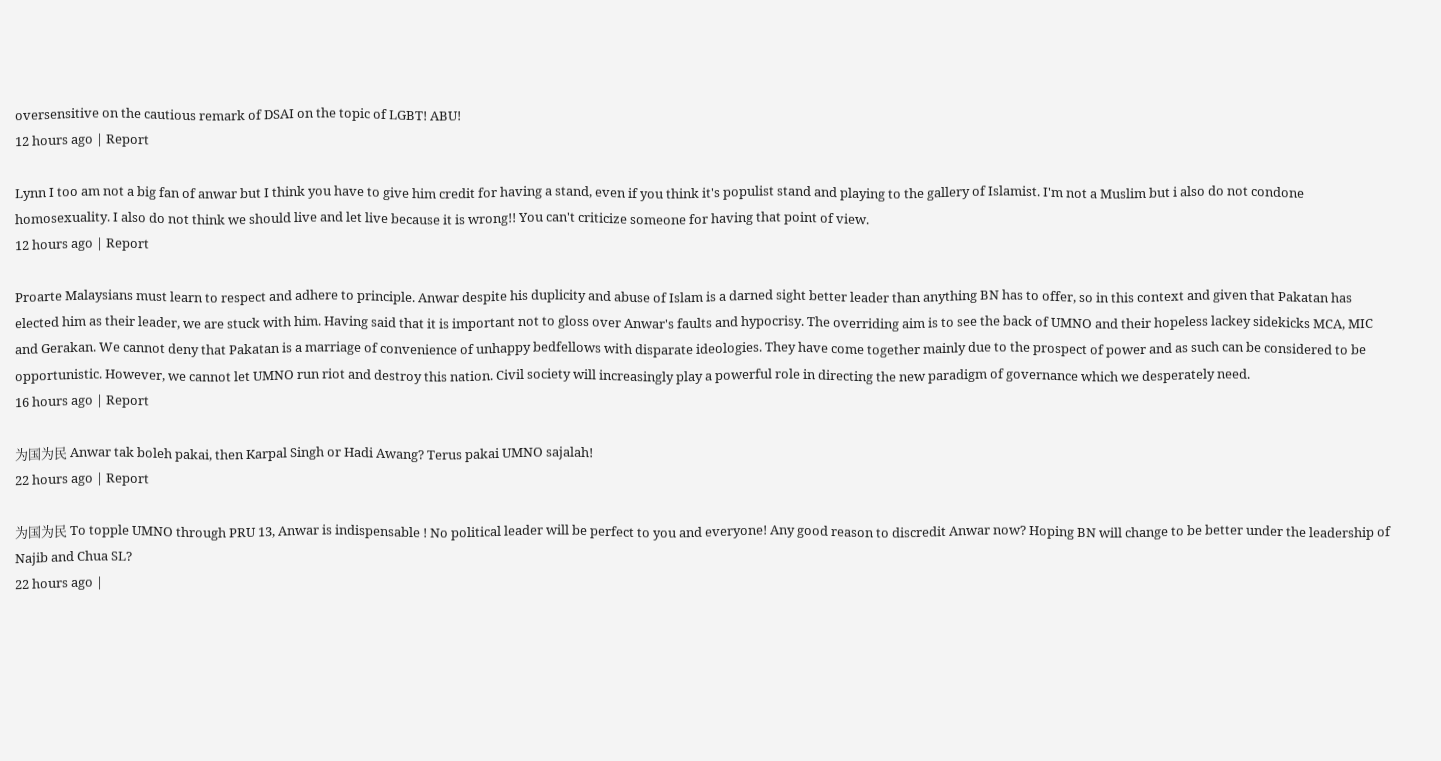oversensitive on the cautious remark of DSAI on the topic of LGBT! ABU!
12 hours ago | Report

Lynn I too am not a big fan of anwar but I think you have to give him credit for having a stand, even if you think it's populist stand and playing to the gallery of Islamist. I'm not a Muslim but i also do not condone homosexuality. I also do not think we should live and let live because it is wrong!! You can't criticize someone for having that point of view.
12 hours ago | Report

Proarte Malaysians must learn to respect and adhere to principle. Anwar despite his duplicity and abuse of Islam is a darned sight better leader than anything BN has to offer, so in this context and given that Pakatan has elected him as their leader, we are stuck with him. Having said that it is important not to gloss over Anwar's faults and hypocrisy. The overriding aim is to see the back of UMNO and their hopeless lackey sidekicks MCA, MIC and Gerakan. We cannot deny that Pakatan is a marriage of convenience of unhappy bedfellows with disparate ideologies. They have come together mainly due to the prospect of power and as such can be considered to be opportunistic. However, we cannot let UMNO run riot and destroy this nation. Civil society will increasingly play a powerful role in directing the new paradigm of governance which we desperately need.
16 hours ago | Report

为国为民 Anwar tak boleh pakai, then Karpal Singh or Hadi Awang? Terus pakai UMNO sajalah!
22 hours ago | Report

为国为民 To topple UMNO through PRU 13, Anwar is indispensable ! No political leader will be perfect to you and everyone! Any good reason to discredit Anwar now? Hoping BN will change to be better under the leadership of Najib and Chua SL?
22 hours ago |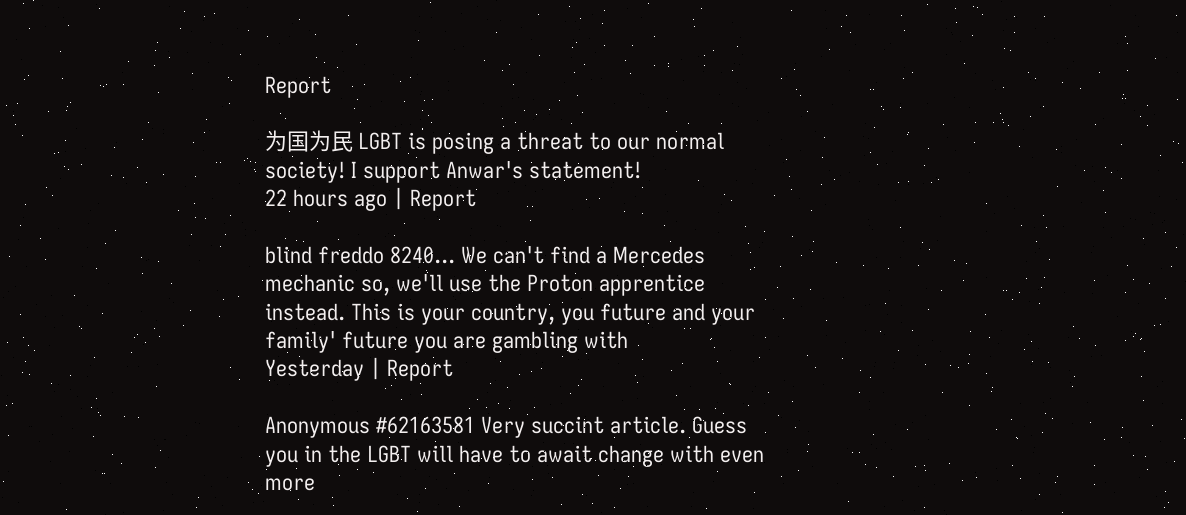Report

为国为民 LGBT is posing a threat to our normal society! I support Anwar's statement!
22 hours ago | Report

blind freddo 8240... We can't find a Mercedes mechanic so, we'll use the Proton apprentice instead. This is your country, you future and your family' future you are gambling with
Yesterday | Report

Anonymous #62163581 Very succint article. Guess you in the LGBT will have to await change with even more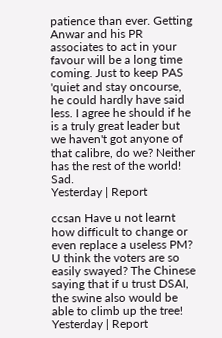patience than ever. Getting Anwar and his PR associates to act in your favour will be a long time coming. Just to keep PAS 'quiet and stay oncourse, he could hardly have said less. I agree he should if he is a truly great leader but we haven't got anyone of that calibre, do we? Neither has the rest of the world! Sad.
Yesterday | Report

ccsan Have u not learnt how difficult to change or even replace a useless PM? U think the voters are so easily swayed? The Chinese saying that if u trust DSAI, the swine also would be able to climb up the tree!
Yesterday | Report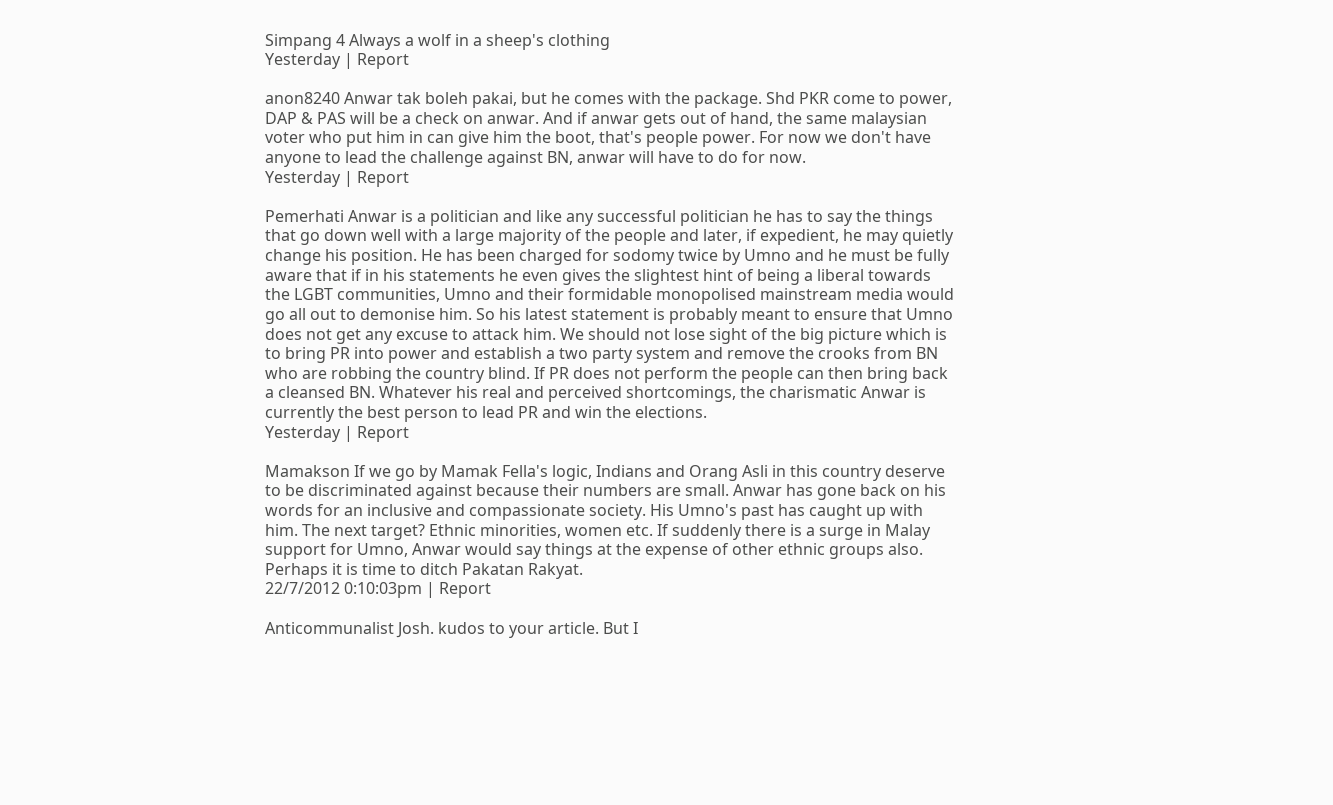Simpang 4 Always a wolf in a sheep's clothing
Yesterday | Report

anon8240 Anwar tak boleh pakai, but he comes with the package. Shd PKR come to power, DAP & PAS will be a check on anwar. And if anwar gets out of hand, the same malaysian voter who put him in can give him the boot, that's people power. For now we don't have anyone to lead the challenge against BN, anwar will have to do for now.
Yesterday | Report

Pemerhati Anwar is a politician and like any successful politician he has to say the things that go down well with a large majority of the people and later, if expedient, he may quietly change his position. He has been charged for sodomy twice by Umno and he must be fully aware that if in his statements he even gives the slightest hint of being a liberal towards the LGBT communities, Umno and their formidable monopolised mainstream media would go all out to demonise him. So his latest statement is probably meant to ensure that Umno does not get any excuse to attack him. We should not lose sight of the big picture which is to bring PR into power and establish a two party system and remove the crooks from BN who are robbing the country blind. If PR does not perform the people can then bring back a cleansed BN. Whatever his real and perceived shortcomings, the charismatic Anwar is currently the best person to lead PR and win the elections.
Yesterday | Report

Mamakson If we go by Mamak Fella's logic, Indians and Orang Asli in this country deserve to be discriminated against because their numbers are small. Anwar has gone back on his words for an inclusive and compassionate society. His Umno's past has caught up with him. The next target? Ethnic minorities, women etc. If suddenly there is a surge in Malay support for Umno, Anwar would say things at the expense of other ethnic groups also. Perhaps it is time to ditch Pakatan Rakyat.
22/7/2012 0:10:03pm | Report

Anticommunalist Josh. kudos to your article. But I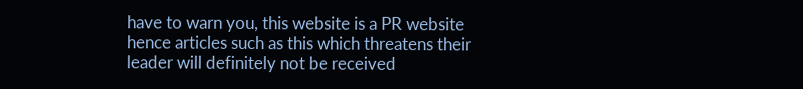have to warn you, this website is a PR website hence articles such as this which threatens their leader will definitely not be received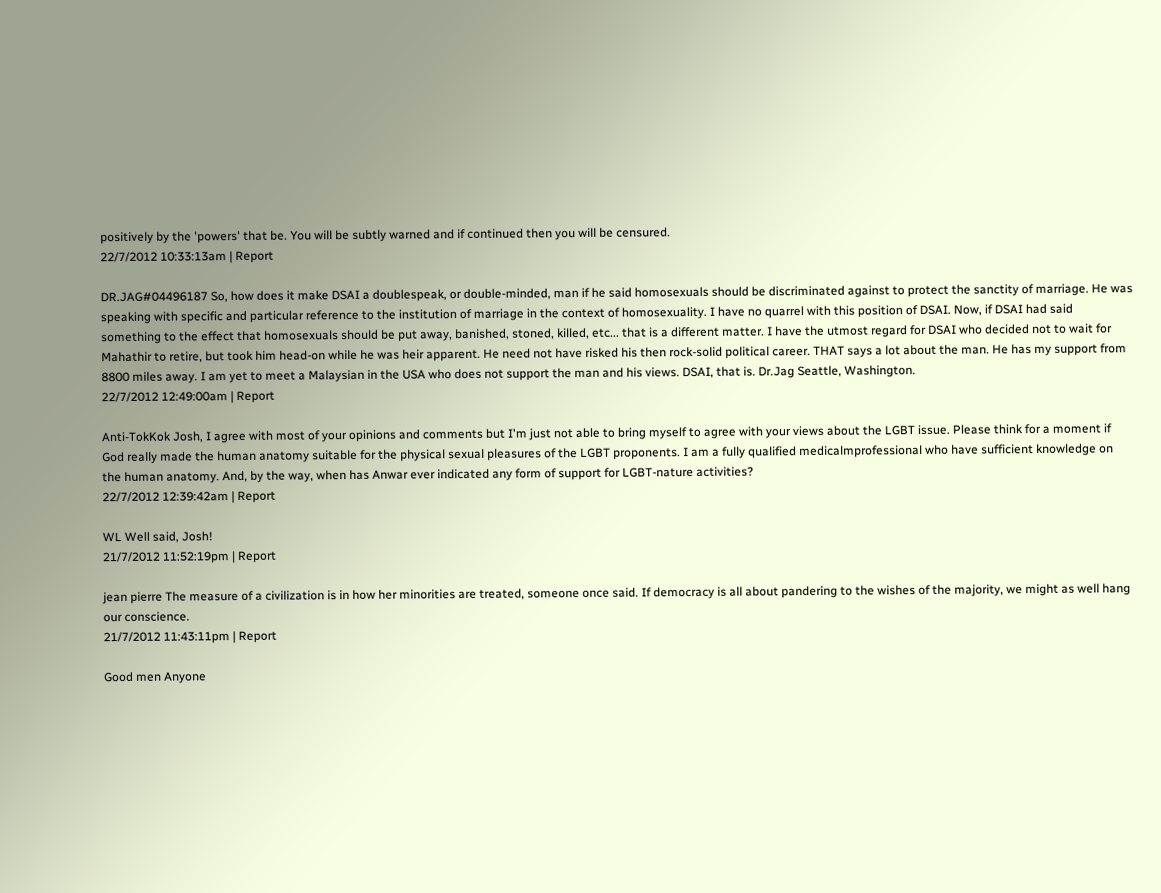positively by the 'powers' that be. You will be subtly warned and if continued then you will be censured.
22/7/2012 10:33:13am | Report

DR.JAG#04496187 So, how does it make DSAI a doublespeak, or double-minded, man if he said homosexuals should be discriminated against to protect the sanctity of marriage. He was speaking with specific and particular reference to the institution of marriage in the context of homosexuality. I have no quarrel with this position of DSAI. Now, if DSAI had said something to the effect that homosexuals should be put away, banished, stoned, killed, etc... that is a different matter. I have the utmost regard for DSAI who decided not to wait for Mahathir to retire, but took him head-on while he was heir apparent. He need not have risked his then rock-solid political career. THAT says a lot about the man. He has my support from 8800 miles away. I am yet to meet a Malaysian in the USA who does not support the man and his views. DSAI, that is. Dr.Jag Seattle, Washington.
22/7/2012 12:49:00am | Report

Anti-TokKok Josh, I agree with most of your opinions and comments but I'm just not able to bring myself to agree with your views about the LGBT issue. Please think for a moment if God really made the human anatomy suitable for the physical sexual pleasures of the LGBT proponents. I am a fully qualified medicalmprofessional who have sufficient knowledge on the human anatomy. And, by the way, when has Anwar ever indicated any form of support for LGBT-nature activities?
22/7/2012 12:39:42am | Report

WL Well said, Josh!
21/7/2012 11:52:19pm | Report

jean pierre The measure of a civilization is in how her minorities are treated, someone once said. If democracy is all about pandering to the wishes of the majority, we might as well hang our conscience.
21/7/2012 11:43:11pm | Report

Good men Anyone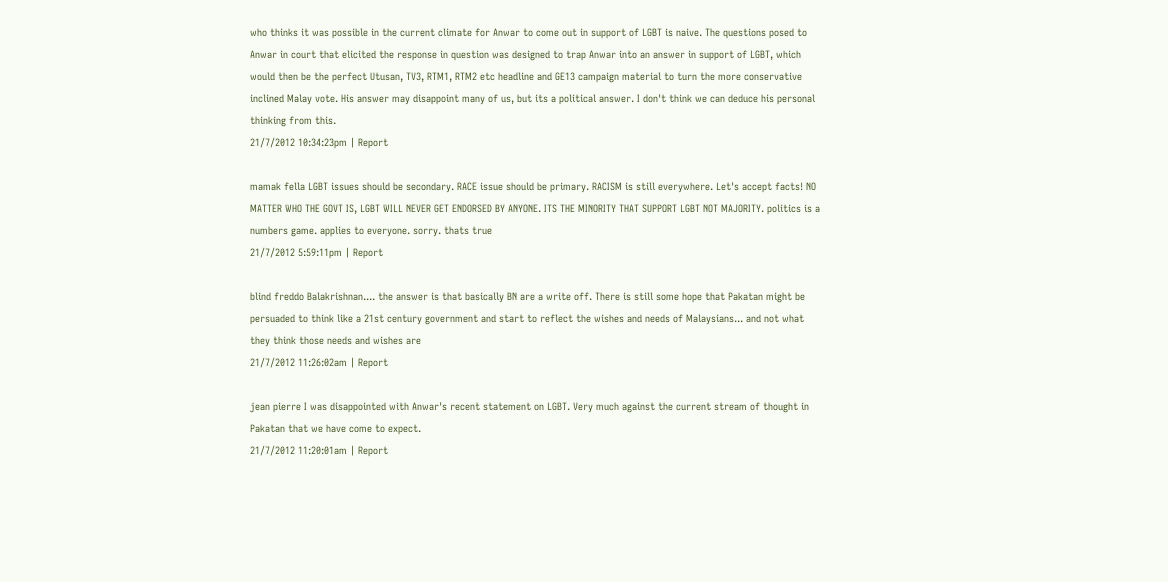who thinks it was possible in the current climate for Anwar to come out in support of LGBT is naive. The questions posed to Anwar in court that elicited the response in question was designed to trap Anwar into an answer in support of LGBT, which would then be the perfect Utusan, TV3, RTM1, RTM2 etc headline and GE13 campaign material to turn the more conservative inclined Malay vote. His answer may disappoint many of us, but its a political answer. I don't think we can deduce his personal thinking from this.
21/7/2012 10:34:23pm | Report

mamak fella LGBT issues should be secondary. RACE issue should be primary. RACISM is still everywhere. Let's accept facts! NO MATTER WHO THE GOVT IS, LGBT WILL NEVER GET ENDORSED BY ANYONE. ITS THE MINORITY THAT SUPPORT LGBT NOT MAJORITY. politics is a numbers game. applies to everyone. sorry. thats true
21/7/2012 5:59:11pm | Report

blind freddo Balakrishnan.... the answer is that basically BN are a write off. There is still some hope that Pakatan might be persuaded to think like a 21st century government and start to reflect the wishes and needs of Malaysians... and not what they think those needs and wishes are
21/7/2012 11:26:02am | Report

jean pierre I was disappointed with Anwar's recent statement on LGBT. Very much against the current stream of thought in Pakatan that we have come to expect.
21/7/2012 11:20:01am | Report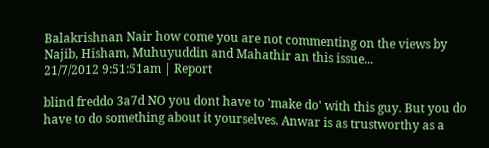Balakrishnan Nair how come you are not commenting on the views by Najib, Hisham, Muhuyuddin and Mahathir an this issue...
21/7/2012 9:51:51am | Report

blind freddo 3a7d NO you dont have to 'make do' with this guy. But you do have to do something about it yourselves. Anwar is as trustworthy as a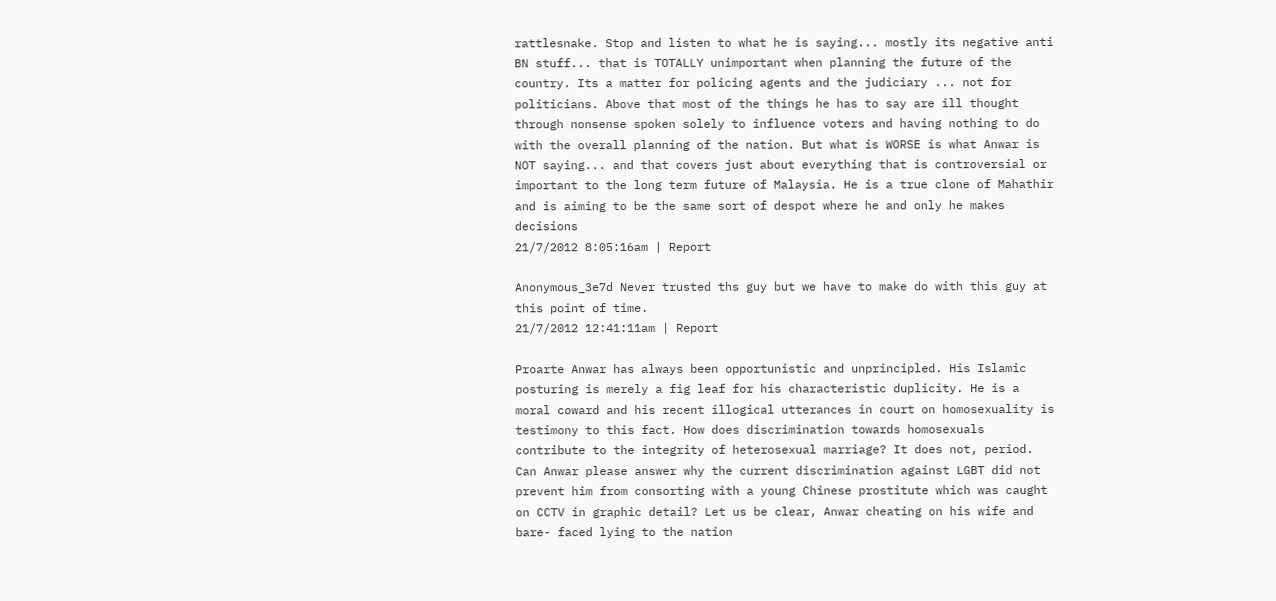rattlesnake. Stop and listen to what he is saying... mostly its negative anti BN stuff... that is TOTALLY unimportant when planning the future of the country. Its a matter for policing agents and the judiciary ... not for politicians. Above that most of the things he has to say are ill thought through nonsense spoken solely to influence voters and having nothing to do with the overall planning of the nation. But what is WORSE is what Anwar is NOT saying... and that covers just about everything that is controversial or important to the long term future of Malaysia. He is a true clone of Mahathir and is aiming to be the same sort of despot where he and only he makes decisions
21/7/2012 8:05:16am | Report

Anonymous_3e7d Never trusted ths guy but we have to make do with this guy at this point of time.
21/7/2012 12:41:11am | Report

Proarte Anwar has always been opportunistic and unprincipled. His Islamic posturing is merely a fig leaf for his characteristic duplicity. He is a moral coward and his recent illogical utterances in court on homosexuality is testimony to this fact. How does discrimination towards homosexuals contribute to the integrity of heterosexual marriage? It does not, period. Can Anwar please answer why the current discrimination against LGBT did not prevent him from consorting with a young Chinese prostitute which was caught on CCTV in graphic detail? Let us be clear, Anwar cheating on his wife and bare- faced lying to the nation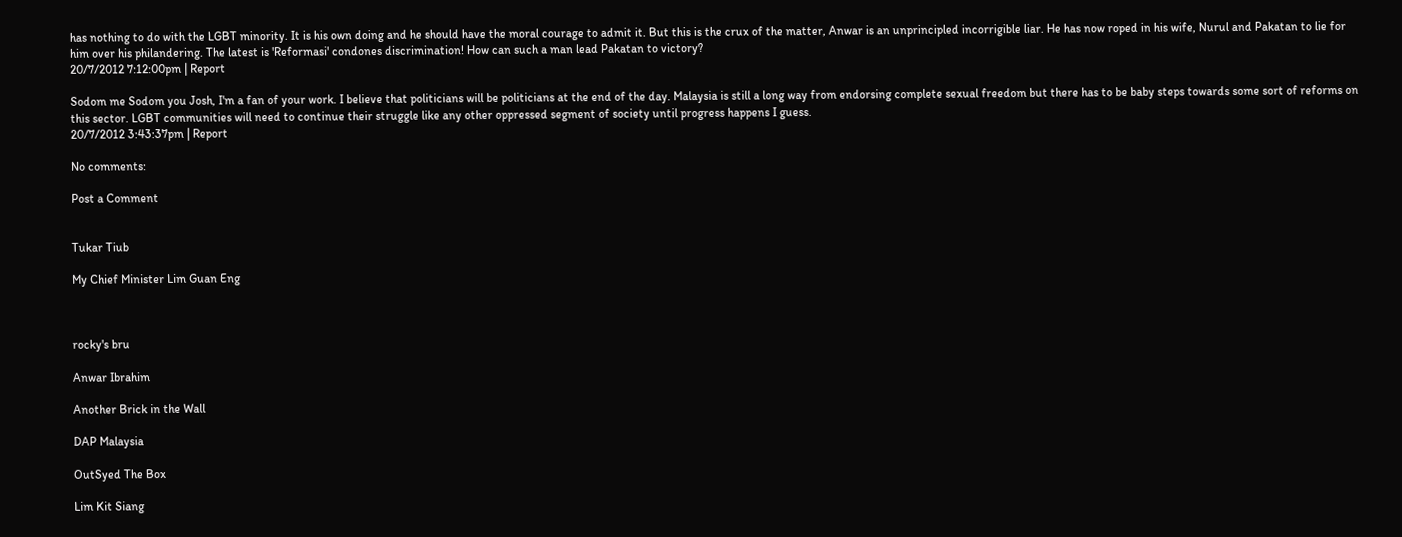has nothing to do with the LGBT minority. It is his own doing and he should have the moral courage to admit it. But this is the crux of the matter, Anwar is an unprincipled incorrigible liar. He has now roped in his wife, Nurul and Pakatan to lie for him over his philandering. The latest is 'Reformasi' condones discrimination! How can such a man lead Pakatan to victory?
20/7/2012 7:12:00pm | Report

Sodom me Sodom you Josh, I'm a fan of your work. I believe that politicians will be politicians at the end of the day. Malaysia is still a long way from endorsing complete sexual freedom but there has to be baby steps towards some sort of reforms on this sector. LGBT communities will need to continue their struggle like any other oppressed segment of society until progress happens I guess.
20/7/2012 3:43:37pm | Report

No comments:

Post a Comment


Tukar Tiub

My Chief Minister Lim Guan Eng



rocky's bru

Anwar Ibrahim

Another Brick in the Wall

DAP Malaysia

OutSyed The Box

Lim Kit Siang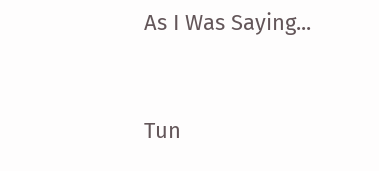As I Was Saying...


Tun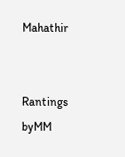Mahathir


Rantings byMM